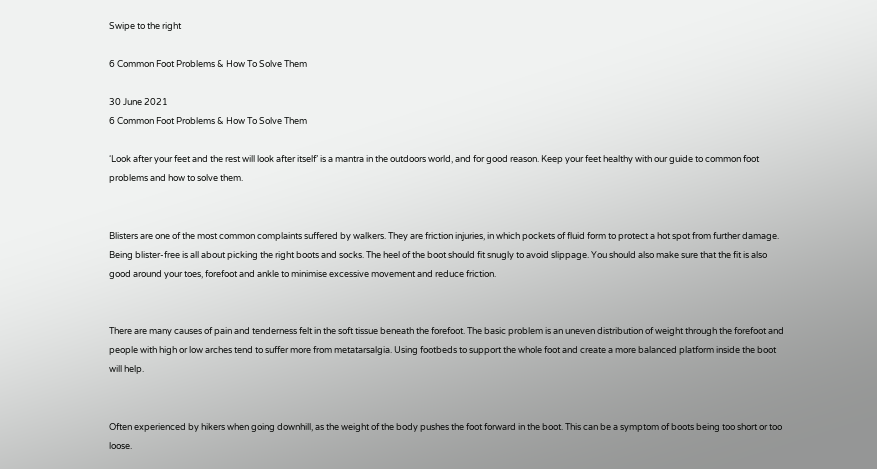Swipe to the right

6 Common Foot Problems & How To Solve Them

30 June 2021
6 Common Foot Problems & How To Solve Them

‘Look after your feet and the rest will look after itself’ is a mantra in the outdoors world, and for good reason. Keep your feet healthy with our guide to common foot problems and how to solve them.


Blisters are one of the most common complaints suffered by walkers. They are friction injuries, in which pockets of fluid form to protect a hot spot from further damage. Being blister-free is all about picking the right boots and socks. The heel of the boot should fit snugly to avoid slippage. You should also make sure that the fit is also good around your toes, forefoot and ankle to minimise excessive movement and reduce friction.


There are many causes of pain and tenderness felt in the soft tissue beneath the forefoot. The basic problem is an uneven distribution of weight through the forefoot and people with high or low arches tend to suffer more from metatarsalgia. Using footbeds to support the whole foot and create a more balanced platform inside the boot will help.


Often experienced by hikers when going downhill, as the weight of the body pushes the foot forward in the boot. This can be a symptom of boots being too short or too loose.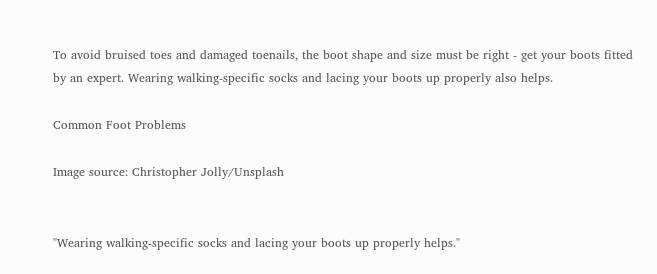To avoid bruised toes and damaged toenails, the boot shape and size must be right - get your boots fitted by an expert. Wearing walking-specific socks and lacing your boots up properly also helps.

Common Foot Problems

Image source: Christopher Jolly/Unsplash


"Wearing walking-specific socks and lacing your boots up properly helps."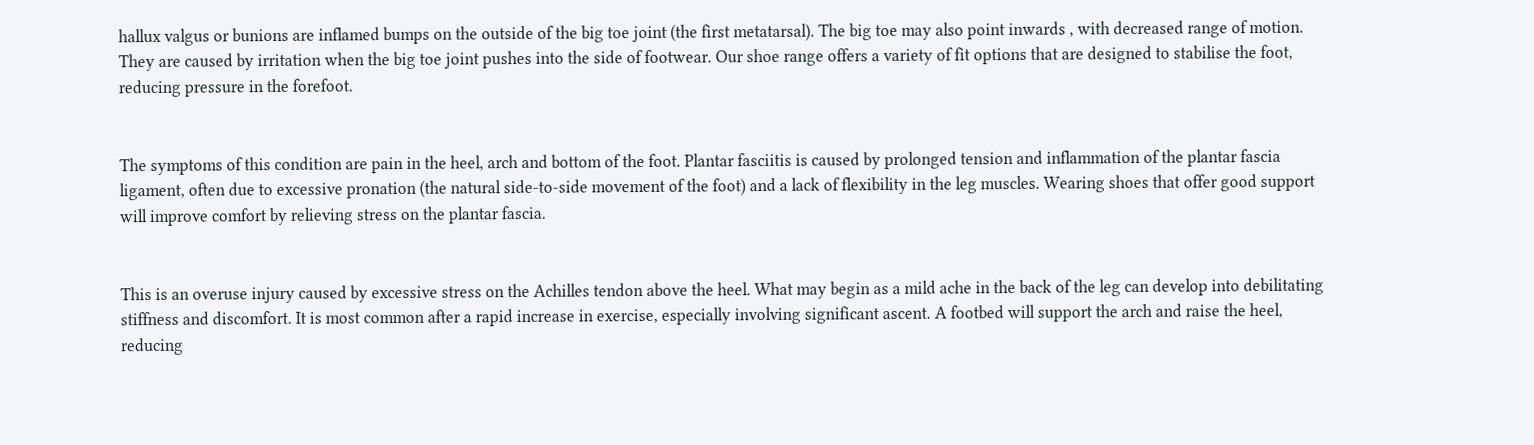hallux valgus or bunions are inflamed bumps on the outside of the big toe joint (the first metatarsal). The big toe may also point inwards , with decreased range of motion. They are caused by irritation when the big toe joint pushes into the side of footwear. Our shoe range offers a variety of fit options that are designed to stabilise the foot, reducing pressure in the forefoot.


The symptoms of this condition are pain in the heel, arch and bottom of the foot. Plantar fasciitis is caused by prolonged tension and inflammation of the plantar fascia ligament, often due to excessive pronation (the natural side-to-side movement of the foot) and a lack of flexibility in the leg muscles. Wearing shoes that offer good support will improve comfort by relieving stress on the plantar fascia.


This is an overuse injury caused by excessive stress on the Achilles tendon above the heel. What may begin as a mild ache in the back of the leg can develop into debilitating stiffness and discomfort. It is most common after a rapid increase in exercise, especially involving significant ascent. A footbed will support the arch and raise the heel, reducing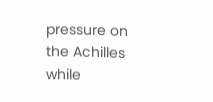pressure on the Achilles while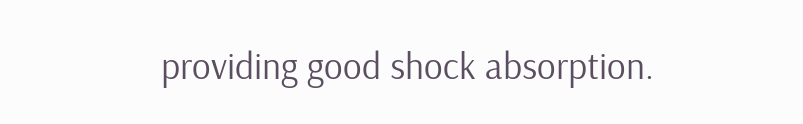providing good shock absorption.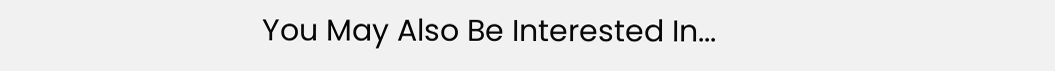You May Also Be Interested In...